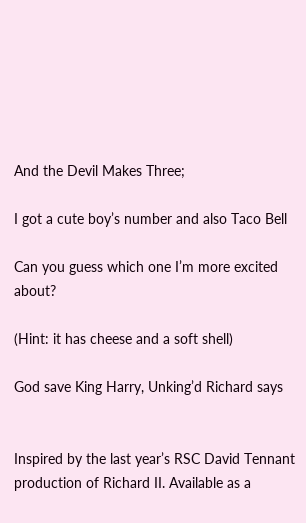And the Devil Makes Three;

I got a cute boy’s number and also Taco Bell

Can you guess which one I’m more excited about?

(Hint: it has cheese and a soft shell)

God save King Harry, Unking’d Richard says


Inspired by the last year’s RSC David Tennant production of Richard II. Available as a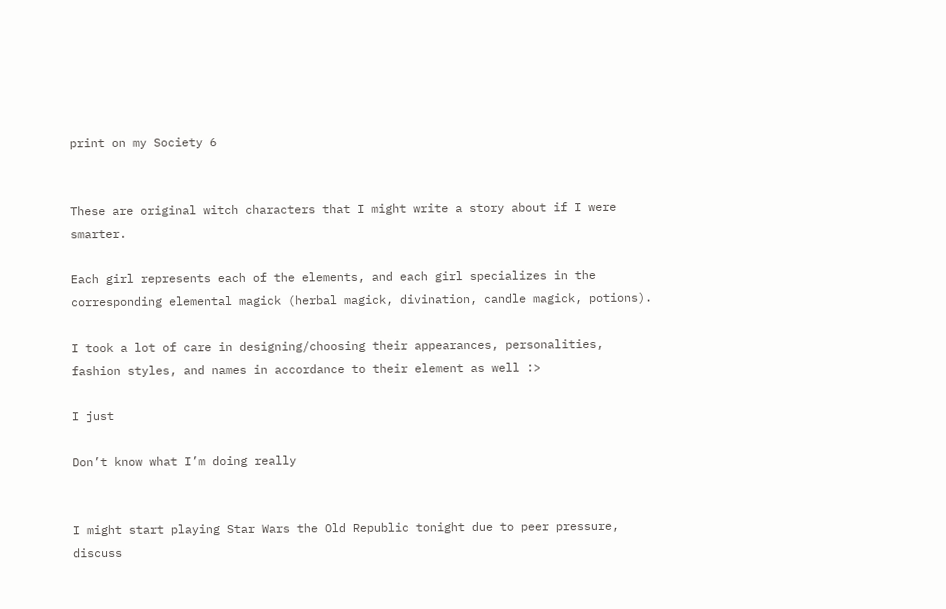print on my Society 6


These are original witch characters that I might write a story about if I were smarter.

Each girl represents each of the elements, and each girl specializes in the corresponding elemental magick (herbal magick, divination, candle magick, potions).

I took a lot of care in designing/choosing their appearances, personalities, fashion styles, and names in accordance to their element as well :>

I just

Don’t know what I’m doing really


I might start playing Star Wars the Old Republic tonight due to peer pressure, discuss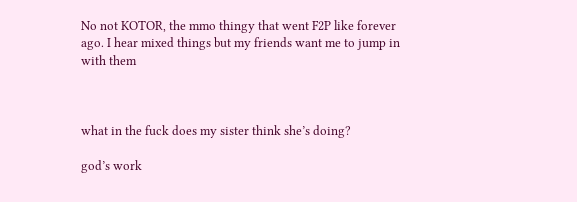No not KOTOR, the mmo thingy that went F2P like forever ago. I hear mixed things but my friends want me to jump in with them



what in the fuck does my sister think she’s doing?

god’s work